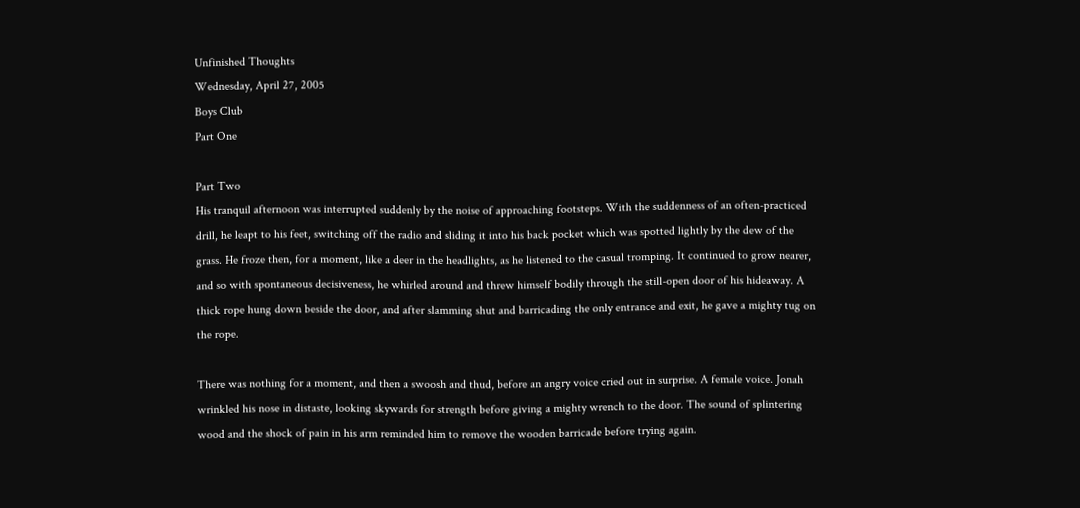Unfinished Thoughts
Wednesday, April 27, 2005
Boys Club
Part One

Part Two
His tranquil afternoon was interrupted suddenly by the noise of approaching footsteps. With the suddenness of an often-practiced drill, he leapt to his feet, switching off the radio and sliding it into his back pocket which was spotted lightly by the dew of the grass. He froze then, for a moment, like a deer in the headlights, as he listened to the casual tromping. It continued to grow nearer, and so with spontaneous decisiveness, he whirled around and threw himself bodily through the still-open door of his hideaway. A thick rope hung down beside the door, and after slamming shut and barricading the only entrance and exit, he gave a mighty tug on the rope.

There was nothing for a moment, and then a swoosh and thud, before an angry voice cried out in surprise. A female voice. Jonah wrinkled his nose in distaste, looking skywards for strength before giving a mighty wrench to the door. The sound of splintering wood and the shock of pain in his arm reminded him to remove the wooden barricade before trying again.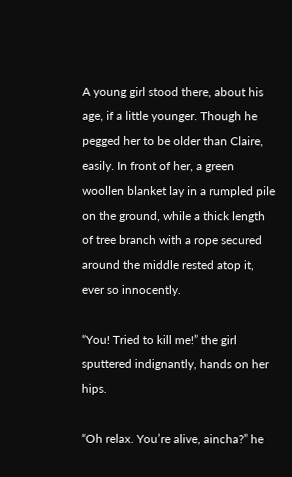A young girl stood there, about his age, if a little younger. Though he pegged her to be older than Claire, easily. In front of her, a green woollen blanket lay in a rumpled pile on the ground, while a thick length of tree branch with a rope secured around the middle rested atop it, ever so innocently.

“You! Tried to kill me!” the girl sputtered indignantly, hands on her hips.

“Oh relax. You’re alive, aincha?” he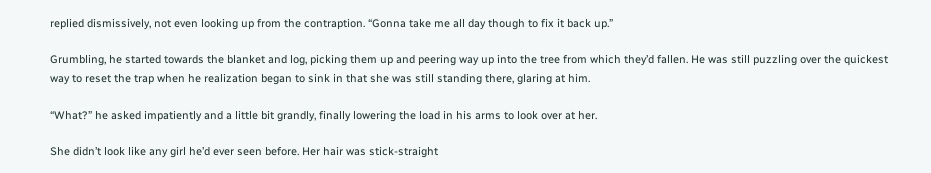replied dismissively, not even looking up from the contraption. “Gonna take me all day though to fix it back up.”

Grumbling, he started towards the blanket and log, picking them up and peering way up into the tree from which they’d fallen. He was still puzzling over the quickest way to reset the trap when he realization began to sink in that she was still standing there, glaring at him.

“What?” he asked impatiently and a little bit grandly, finally lowering the load in his arms to look over at her.

She didn’t look like any girl he’d ever seen before. Her hair was stick-straight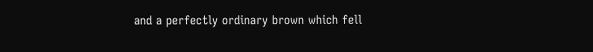and a perfectly ordinary brown which fell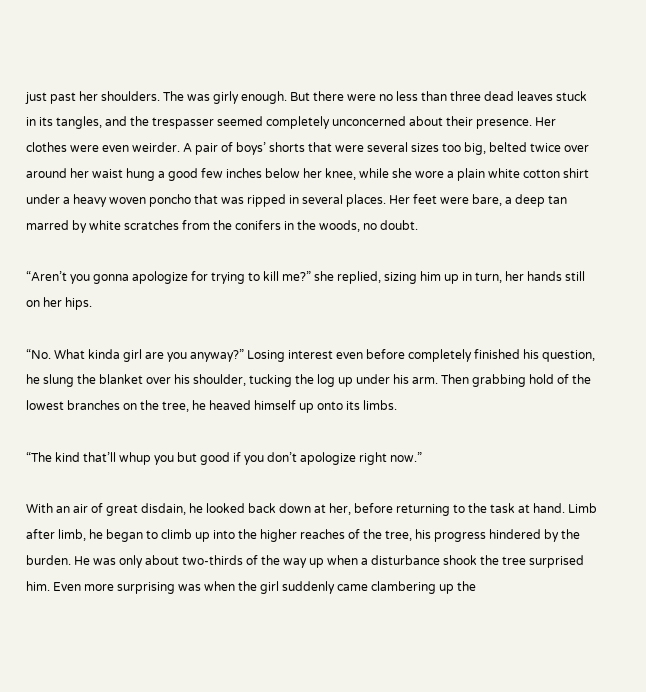just past her shoulders. The was girly enough. But there were no less than three dead leaves stuck in its tangles, and the trespasser seemed completely unconcerned about their presence. Her clothes were even weirder. A pair of boys’ shorts that were several sizes too big, belted twice over around her waist hung a good few inches below her knee, while she wore a plain white cotton shirt under a heavy woven poncho that was ripped in several places. Her feet were bare, a deep tan marred by white scratches from the conifers in the woods, no doubt.

“Aren’t you gonna apologize for trying to kill me?” she replied, sizing him up in turn, her hands still on her hips.

“No. What kinda girl are you anyway?” Losing interest even before completely finished his question, he slung the blanket over his shoulder, tucking the log up under his arm. Then grabbing hold of the lowest branches on the tree, he heaved himself up onto its limbs.

“The kind that’ll whup you but good if you don’t apologize right now.”

With an air of great disdain, he looked back down at her, before returning to the task at hand. Limb after limb, he began to climb up into the higher reaches of the tree, his progress hindered by the burden. He was only about two-thirds of the way up when a disturbance shook the tree surprised him. Even more surprising was when the girl suddenly came clambering up the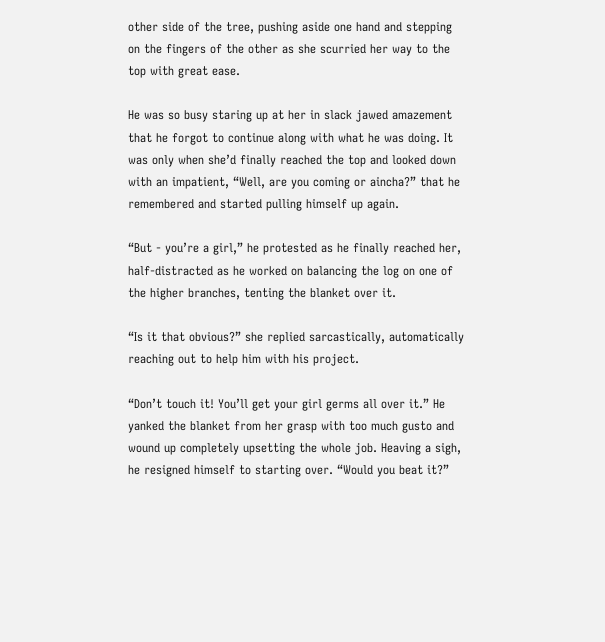other side of the tree, pushing aside one hand and stepping on the fingers of the other as she scurried her way to the top with great ease.

He was so busy staring up at her in slack jawed amazement that he forgot to continue along with what he was doing. It was only when she’d finally reached the top and looked down with an impatient, “Well, are you coming or aincha?” that he remembered and started pulling himself up again.

“But - you’re a girl,” he protested as he finally reached her, half-distracted as he worked on balancing the log on one of the higher branches, tenting the blanket over it.

“Is it that obvious?” she replied sarcastically, automatically reaching out to help him with his project.

“Don’t touch it! You’ll get your girl germs all over it.” He yanked the blanket from her grasp with too much gusto and wound up completely upsetting the whole job. Heaving a sigh, he resigned himself to starting over. “Would you beat it?”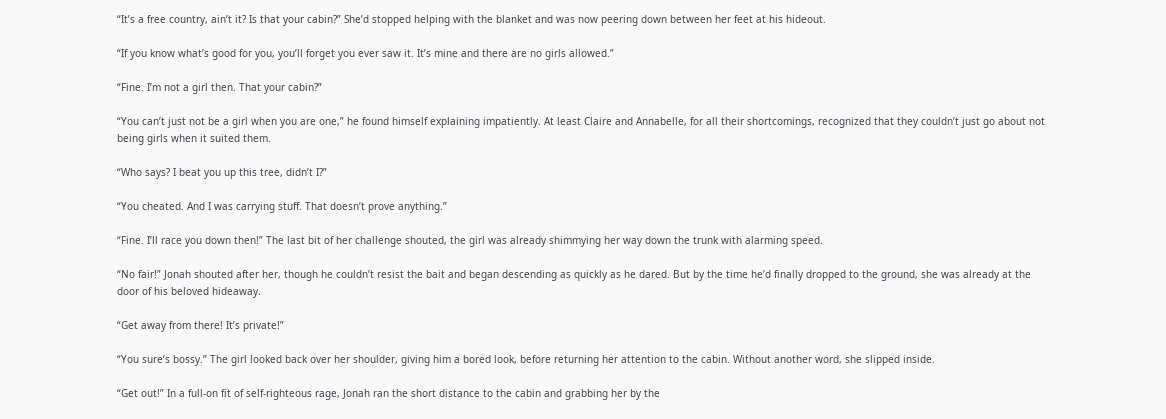“It’s a free country, ain’t it? Is that your cabin?” She’d stopped helping with the blanket and was now peering down between her feet at his hideout.

“If you know what’s good for you, you’ll forget you ever saw it. It’s mine and there are no girls allowed.”

“Fine. I’m not a girl then. That your cabin?”

“You can’t just not be a girl when you are one,” he found himself explaining impatiently. At least Claire and Annabelle, for all their shortcomings, recognized that they couldn’t just go about not being girls when it suited them.

“Who says? I beat you up this tree, didn’t I?”

“You cheated. And I was carrying stuff. That doesn’t prove anything.”

“Fine. I’ll race you down then!” The last bit of her challenge shouted, the girl was already shimmying her way down the trunk with alarming speed.

“No fair!” Jonah shouted after her, though he couldn’t resist the bait and began descending as quickly as he dared. But by the time he’d finally dropped to the ground, she was already at the door of his beloved hideaway.

“Get away from there! It’s private!”

“You sure’s bossy.” The girl looked back over her shoulder, giving him a bored look, before returning her attention to the cabin. Without another word, she slipped inside.

“Get out!” In a full-on fit of self-righteous rage, Jonah ran the short distance to the cabin and grabbing her by the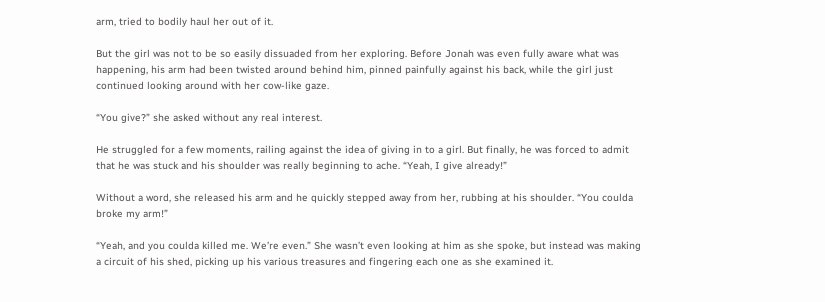arm, tried to bodily haul her out of it.

But the girl was not to be so easily dissuaded from her exploring. Before Jonah was even fully aware what was happening, his arm had been twisted around behind him, pinned painfully against his back, while the girl just continued looking around with her cow-like gaze.

“You give?” she asked without any real interest.

He struggled for a few moments, railing against the idea of giving in to a girl. But finally, he was forced to admit that he was stuck and his shoulder was really beginning to ache. “Yeah, I give already!”

Without a word, she released his arm and he quickly stepped away from her, rubbing at his shoulder. “You coulda broke my arm!”

“Yeah, and you coulda killed me. We’re even.” She wasn’t even looking at him as she spoke, but instead was making a circuit of his shed, picking up his various treasures and fingering each one as she examined it.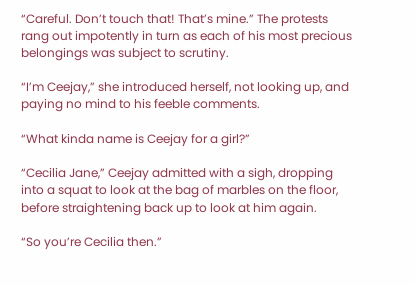“Careful. Don’t touch that! That’s mine.” The protests rang out impotently in turn as each of his most precious belongings was subject to scrutiny.

“I’m Ceejay,” she introduced herself, not looking up, and paying no mind to his feeble comments.

“What kinda name is Ceejay for a girl?”

“Cecilia Jane,” Ceejay admitted with a sigh, dropping into a squat to look at the bag of marbles on the floor, before straightening back up to look at him again.

“So you’re Cecilia then.”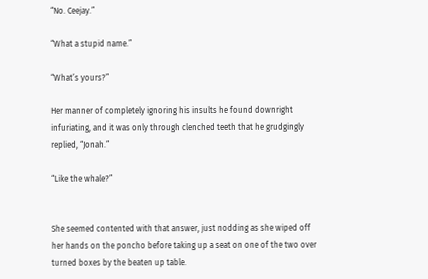“No. Ceejay.”

“What a stupid name.”

“What’s yours?”

Her manner of completely ignoring his insults he found downright infuriating, and it was only through clenched teeth that he grudgingly replied, “Jonah.”

“Like the whale?”


She seemed contented with that answer, just nodding as she wiped off her hands on the poncho before taking up a seat on one of the two over turned boxes by the beaten up table.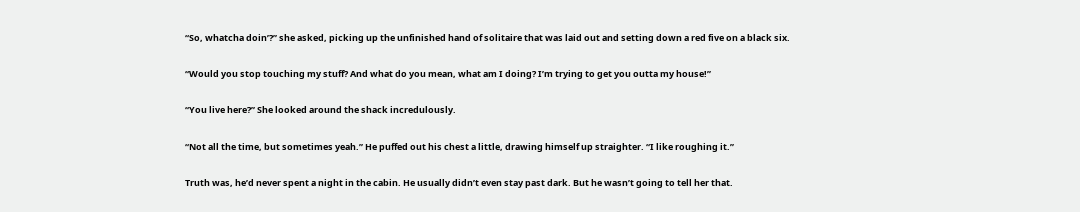“So, whatcha doin’?” she asked, picking up the unfinished hand of solitaire that was laid out and setting down a red five on a black six.

“Would you stop touching my stuff? And what do you mean, what am I doing? I’m trying to get you outta my house!”

“You live here?” She looked around the shack incredulously.

“Not all the time, but sometimes yeah.” He puffed out his chest a little, drawing himself up straighter. “I like roughing it.”

Truth was, he’d never spent a night in the cabin. He usually didn’t even stay past dark. But he wasn’t going to tell her that.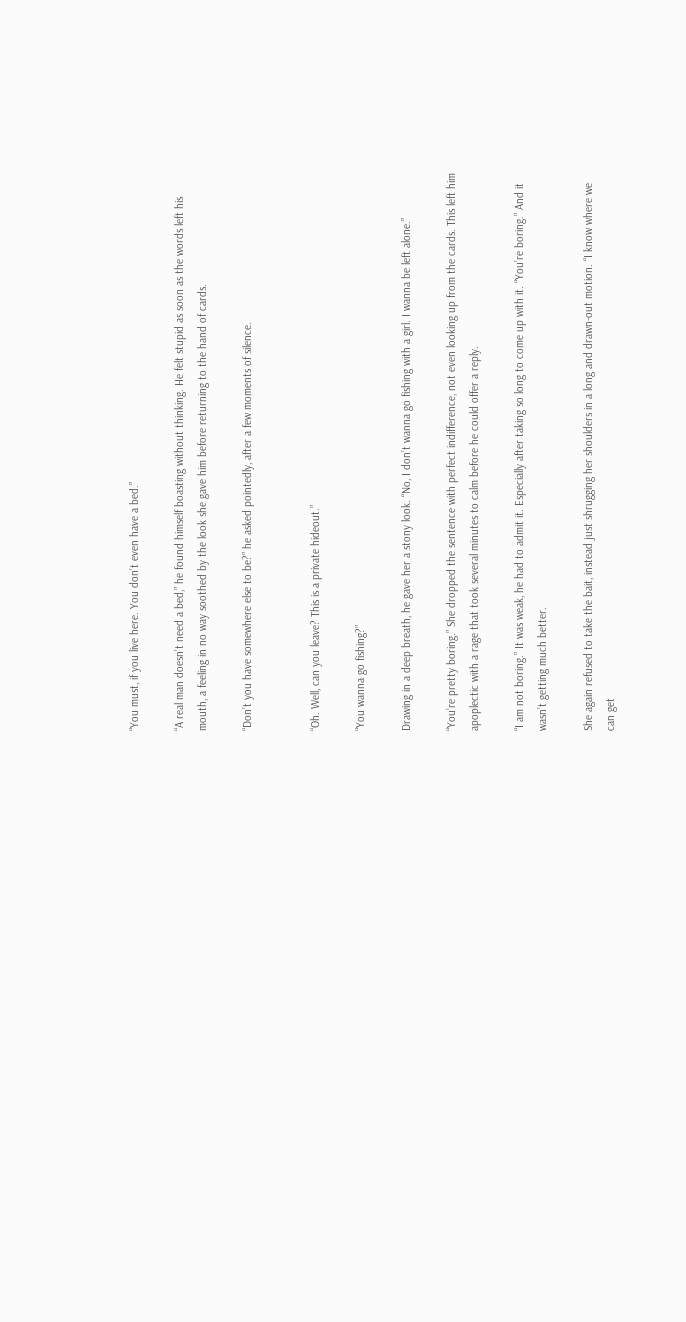“You must, if you live here. You don’t even have a bed.”

“A real man doesn’t need a bed,” he found himself boasting without thinking. He felt stupid as soon as the words left his mouth, a feeling in no way soothed by the look she gave him before returning to the hand of cards.

“Don’t you have somewhere else to be?” he asked pointedly, after a few moments of silence.


“Oh. Well, can you leave? This is a private hideout.”

“You wanna go fishing?”

Drawing in a deep breath, he gave her a stony look. “No, I don’t wanna go fishing with a girl. I wanna be left alone.”

“You’re pretty boring.” She dropped the sentence with perfect indifference, not even looking up from the cards. This left him apoplectic with a rage that took several minutes to calm before he could offer a reply.

“I am not boring.” It was weak, he had to admit it. Especially after taking so long to come up with it. “You’re boring.” And it wasn’t getting much better.

She again refused to take the bait, instead just shrugging her shoulders in a long and drawn-out motion. “I know where we can get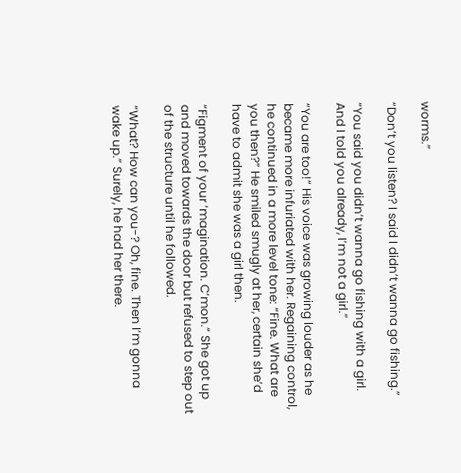worms.”

“Don’t you listen? I said I didn’t wanna go fishing.”

“You said you didn’t wanna go fishing with a girl. And I told you already, I’m not a girl.”

“You are too!” His voice was growing louder as he became more infuriated with her. Regaining control, he continued in a more level tone: “Fine. What are you then?” He smiled smugly at her, certain she’d have to admit she was a girl then.

“Figment of your ‘magination. C’mon.” She got up and moved towards the door but refused to step out of the structure until he followed.

“What? How can you-? Oh, fine. Then I’m gonna wake up.” Surely, he had her there.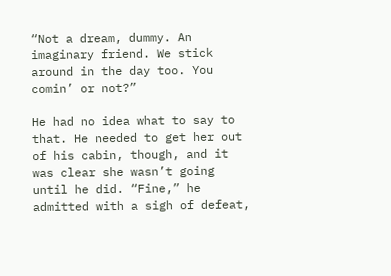“Not a dream, dummy. An imaginary friend. We stick around in the day too. You comin’ or not?”

He had no idea what to say to that. He needed to get her out of his cabin, though, and it was clear she wasn’t going until he did. “Fine,” he admitted with a sigh of defeat,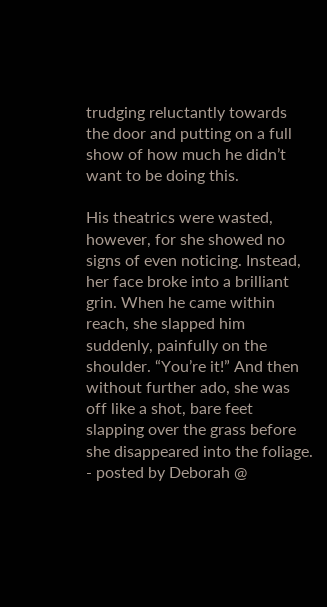trudging reluctantly towards the door and putting on a full show of how much he didn’t want to be doing this.

His theatrics were wasted, however, for she showed no signs of even noticing. Instead, her face broke into a brilliant grin. When he came within reach, she slapped him suddenly, painfully on the shoulder. “You’re it!” And then without further ado, she was off like a shot, bare feet slapping over the grass before she disappeared into the foliage.
- posted by Deborah @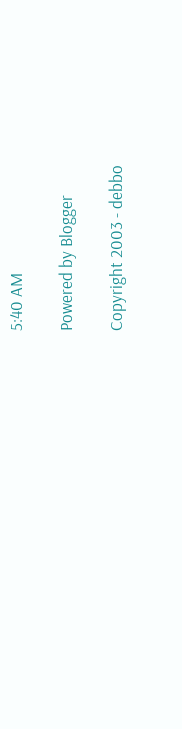5:40 AM

Powered by Blogger

Copyright 2003 - debbo